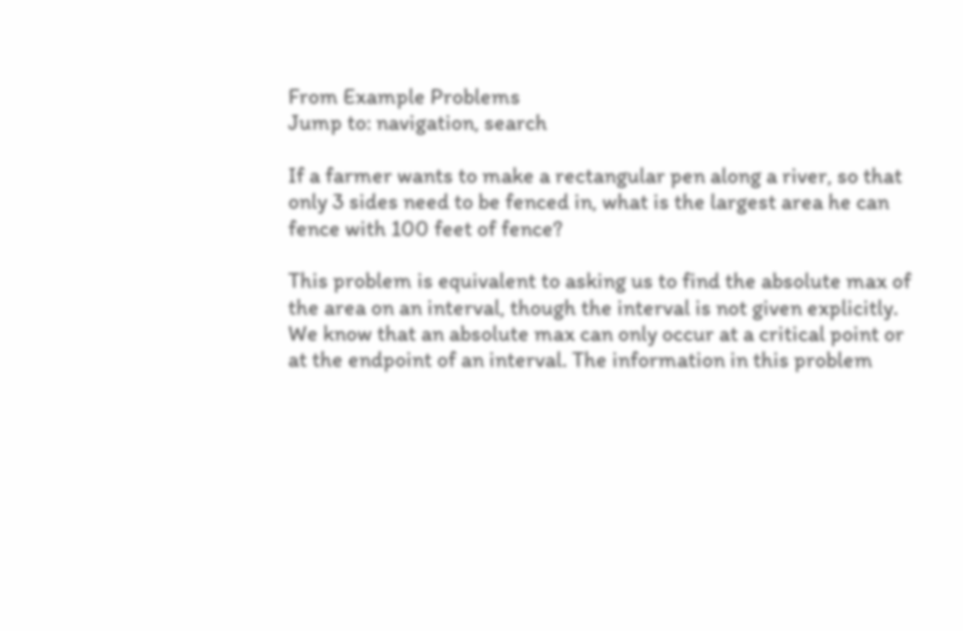From Example Problems
Jump to: navigation, search

If a farmer wants to make a rectangular pen along a river, so that only 3 sides need to be fenced in, what is the largest area he can fence with 100 feet of fence?

This problem is equivalent to asking us to find the absolute max of the area on an interval, though the interval is not given explicitly. We know that an absolute max can only occur at a critical point or at the endpoint of an interval. The information in this problem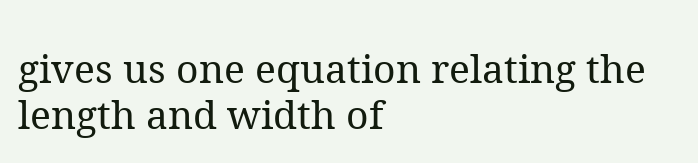gives us one equation relating the length and width of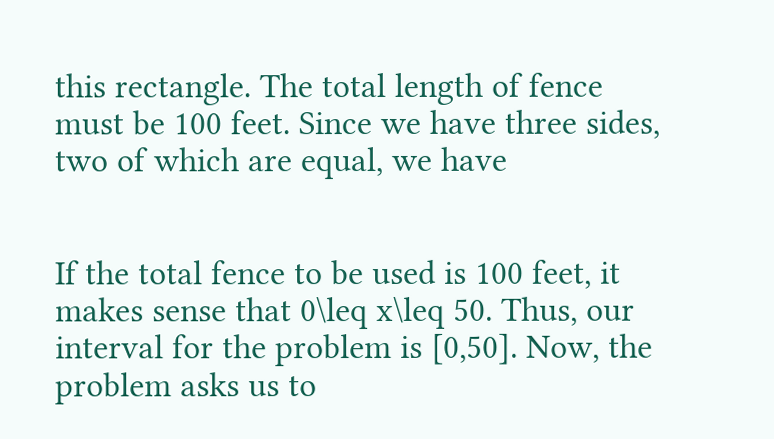this rectangle. The total length of fence must be 100 feet. Since we have three sides, two of which are equal, we have


If the total fence to be used is 100 feet, it makes sense that 0\leq x\leq 50. Thus, our interval for the problem is [0,50]. Now, the problem asks us to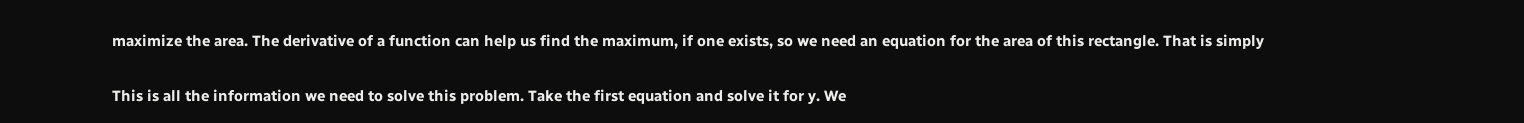maximize the area. The derivative of a function can help us find the maximum, if one exists, so we need an equation for the area of this rectangle. That is simply


This is all the information we need to solve this problem. Take the first equation and solve it for y. We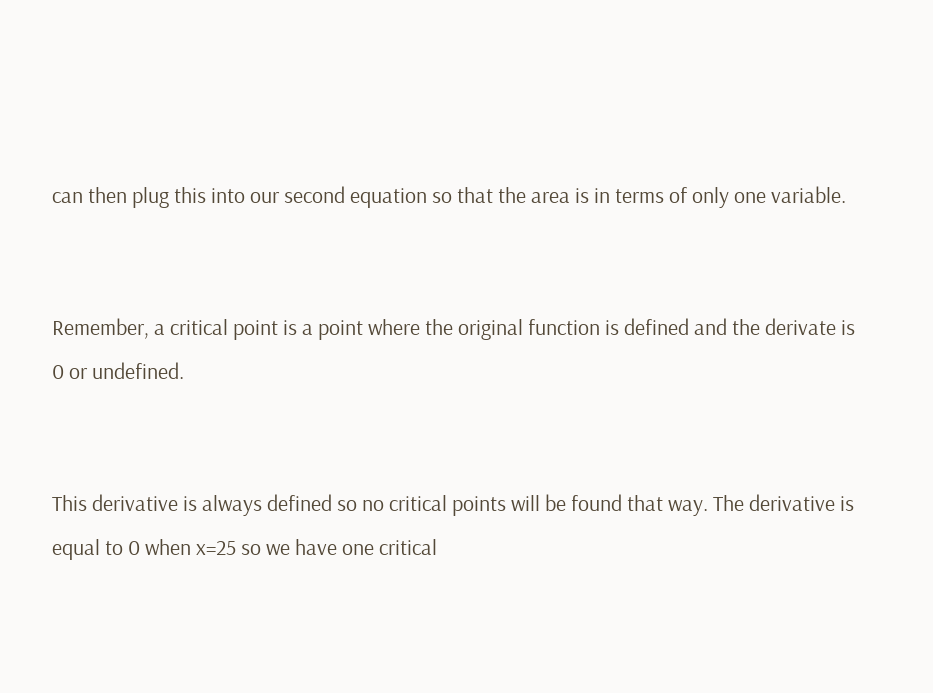can then plug this into our second equation so that the area is in terms of only one variable.


Remember, a critical point is a point where the original function is defined and the derivate is 0 or undefined.


This derivative is always defined so no critical points will be found that way. The derivative is equal to 0 when x=25 so we have one critical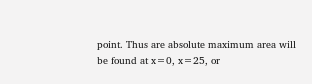point. Thus are absolute maximum area will be found at x=0, x=25, or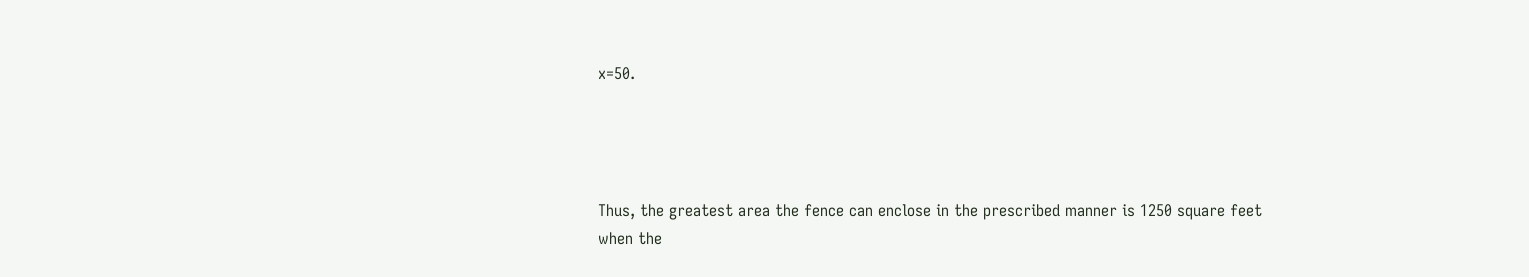x=50.




Thus, the greatest area the fence can enclose in the prescribed manner is 1250 square feet when the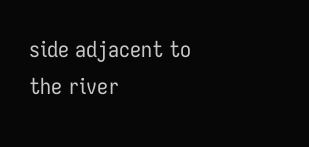side adjacent to the river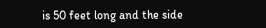is 50 feet long and the side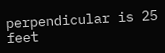perpendicular is 25 feet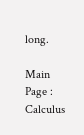long.

Main Page : Calculus